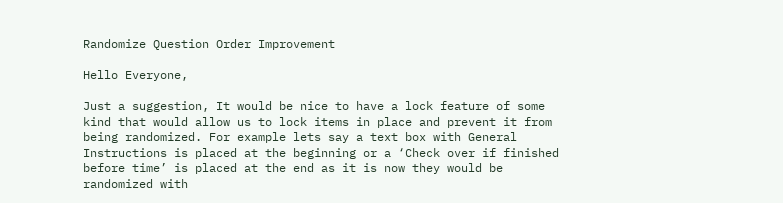Randomize Question Order Improvement

Hello Everyone,

Just a suggestion, It would be nice to have a lock feature of some kind that would allow us to lock items in place and prevent it from being randomized. For example lets say a text box with General Instructions is placed at the beginning or a ‘Check over if finished before time’ is placed at the end as it is now they would be randomized with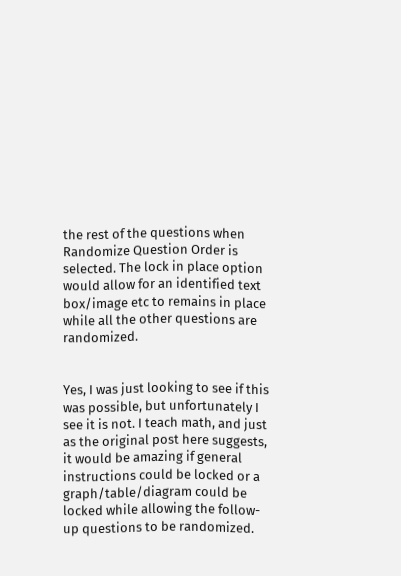the rest of the questions when Randomize Question Order is selected. The lock in place option would allow for an identified text box/image etc to remains in place while all the other questions are randomized.


Yes, I was just looking to see if this was possible, but unfortunately I see it is not. I teach math, and just as the original post here suggests, it would be amazing if general instructions could be locked or a graph/table/diagram could be locked while allowing the follow-up questions to be randomized.